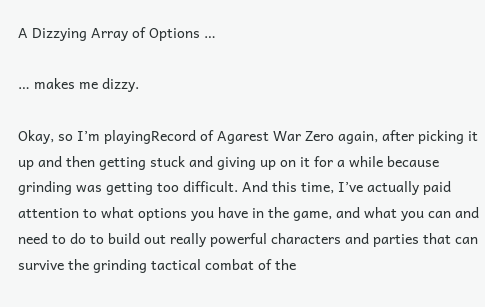A Dizzying Array of Options …

… makes me dizzy.

Okay, so I’m playingRecord of Agarest War Zero again, after picking it up and then getting stuck and giving up on it for a while because grinding was getting too difficult. And this time, I’ve actually paid attention to what options you have in the game, and what you can and need to do to build out really powerful characters and parties that can survive the grinding tactical combat of the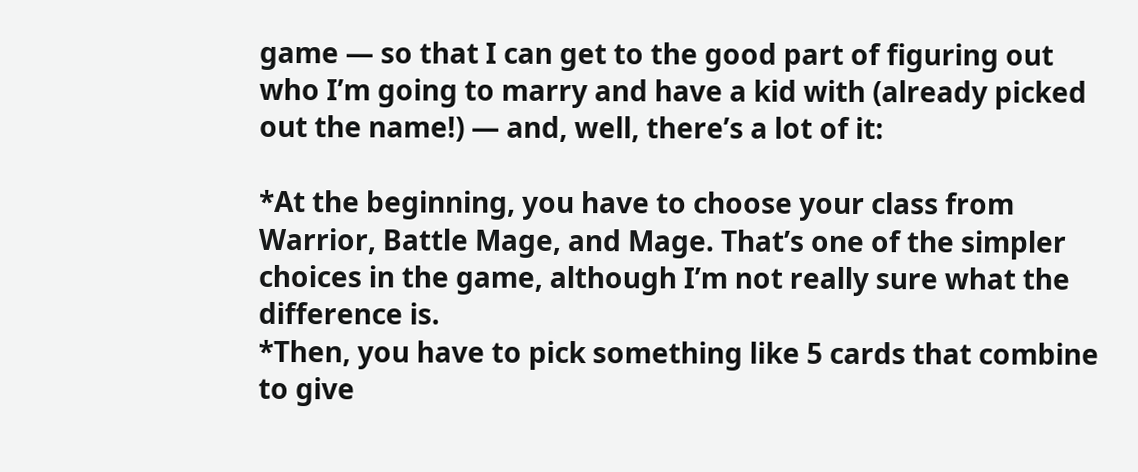game — so that I can get to the good part of figuring out who I’m going to marry and have a kid with (already picked out the name!) — and, well, there’s a lot of it:

*At the beginning, you have to choose your class from Warrior, Battle Mage, and Mage. That’s one of the simpler choices in the game, although I’m not really sure what the difference is.
*Then, you have to pick something like 5 cards that combine to give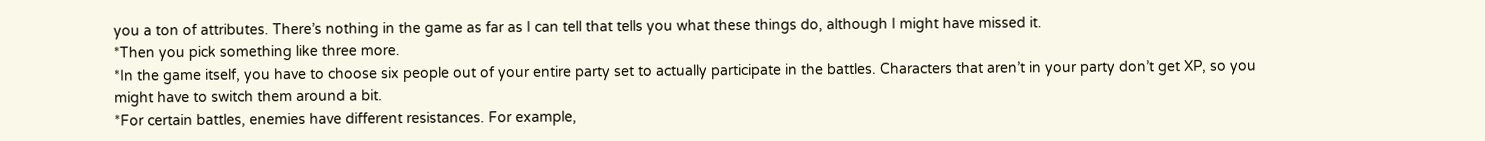you a ton of attributes. There’s nothing in the game as far as I can tell that tells you what these things do, although I might have missed it.
*Then you pick something like three more.
*In the game itself, you have to choose six people out of your entire party set to actually participate in the battles. Characters that aren’t in your party don’t get XP, so you might have to switch them around a bit.
*For certain battles, enemies have different resistances. For example,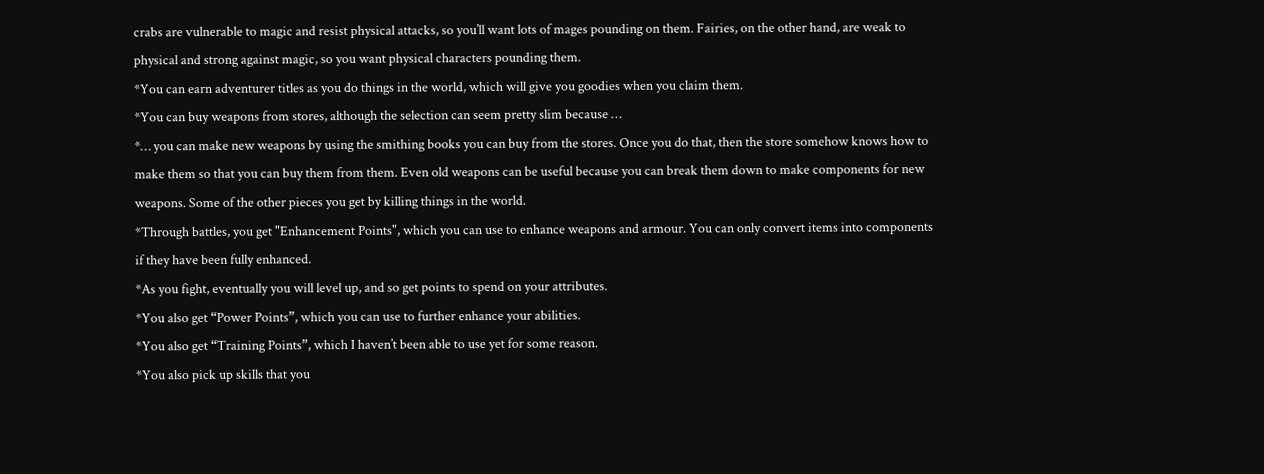crabs are vulnerable to magic and resist physical attacks, so you’ll want lots of mages pounding on them. Fairies, on the other hand, are weak to physical and strong against magic, so you want physical characters pounding them.
*You can earn adventurer titles as you do things in the world, which will give you goodies when you claim them.
*You can buy weapons from stores, although the selection can seem pretty slim because …
*… you can make new weapons by using the smithing books you can buy from the stores. Once you do that, then the store somehow knows how to make them so that you can buy them from them. Even old weapons can be useful because you can break them down to make components for new weapons. Some of the other pieces you get by killing things in the world.
*Through battles, you get "Enhancement Points", which you can use to enhance weapons and armour. You can only convert items into components if they have been fully enhanced.
*As you fight, eventually you will level up, and so get points to spend on your attributes.
*You also get “Power Points”, which you can use to further enhance your abilities.
*You also get “Training Points”, which I haven’t been able to use yet for some reason.
*You also pick up skills that you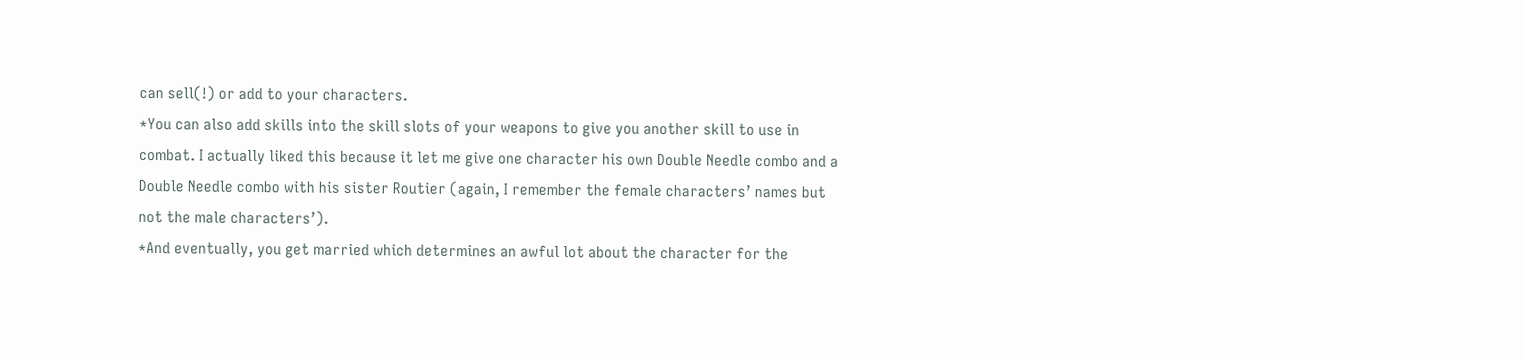can sell(!) or add to your characters.
*You can also add skills into the skill slots of your weapons to give you another skill to use in combat. I actually liked this because it let me give one character his own Double Needle combo and a Double Needle combo with his sister Routier (again, I remember the female characters’ names but not the male characters’).
*And eventually, you get married which determines an awful lot about the character for the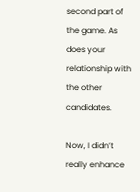second part of the game. As does your relationship with the other candidates.

Now, I didn’t really enhance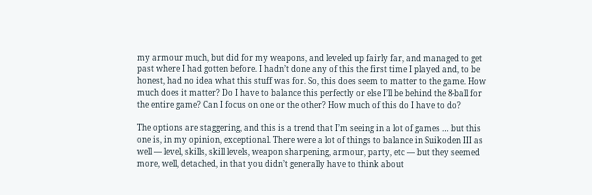my armour much, but did for my weapons, and leveled up fairly far, and managed to get past where I had gotten before. I hadn’t done any of this the first time I played and, to be honest, had no idea what this stuff was for. So, this does seem to matter to the game. How much does it matter? Do I have to balance this perfectly or else I’ll be behind the 8-ball for the entire game? Can I focus on one or the other? How much of this do I have to do?

The options are staggering, and this is a trend that I’m seeing in a lot of games … but this one is, in my opinion, exceptional. There were a lot of things to balance in Suikoden III as well — level, skills, skill levels, weapon sharpening, armour, party, etc — but they seemed more, well, detached, in that you didn’t generally have to think about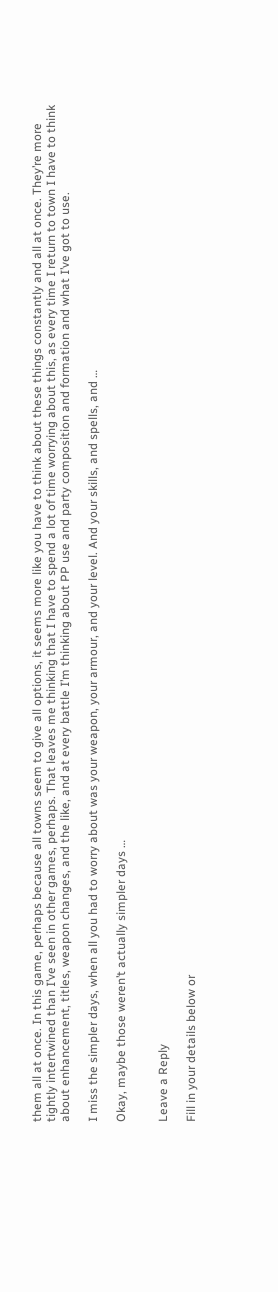them all at once. In this game, perhaps because all towns seem to give all options, it seems more like you have to think about these things constantly and all at once. They’re more tightly intertwined than I’ve seen in other games, perhaps. That leaves me thinking that I have to spend a lot of time worrying about this, as every time I return to town I have to think about enhancement, titles, weapon changes, and the like, and at every battle I’m thinking about PP use and party composition and formation and what I’ve got to use.

I miss the simpler days, when all you had to worry about was your weapon, your armour, and your level. And your skills, and spells, and …

Okay, maybe those weren’t actually simpler days …


Leave a Reply

Fill in your details below or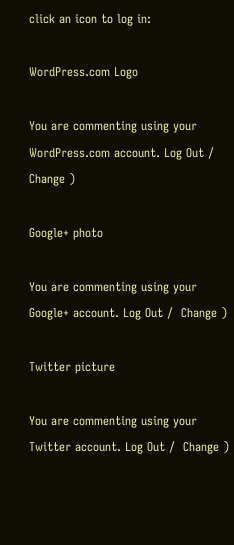click an icon to log in:

WordPress.com Logo

You are commenting using your WordPress.com account. Log Out /  Change )

Google+ photo

You are commenting using your Google+ account. Log Out /  Change )

Twitter picture

You are commenting using your Twitter account. Log Out /  Change )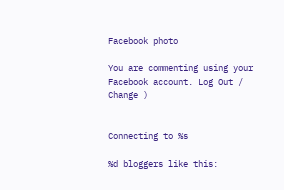Facebook photo

You are commenting using your Facebook account. Log Out /  Change )


Connecting to %s

%d bloggers like this: